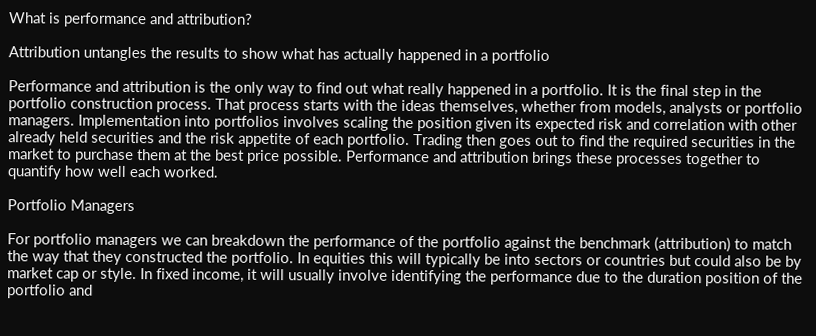What is performance and attribution?

Attribution untangles the results to show what has actually happened in a portfolio

Performance and attribution is the only way to find out what really happened in a portfolio. It is the final step in the portfolio construction process. That process starts with the ideas themselves, whether from models, analysts or portfolio managers. Implementation into portfolios involves scaling the position given its expected risk and correlation with other already held securities and the risk appetite of each portfolio. Trading then goes out to find the required securities in the market to purchase them at the best price possible. Performance and attribution brings these processes together to quantify how well each worked.

Portfolio Managers

For portfolio managers we can breakdown the performance of the portfolio against the benchmark (attribution) to match the way that they constructed the portfolio. In equities this will typically be into sectors or countries but could also be by market cap or style. In fixed income, it will usually involve identifying the performance due to the duration position of the portfolio and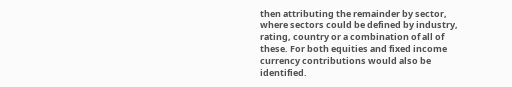then attributing the remainder by sector, where sectors could be defined by industry, rating, country or a combination of all of these. For both equities and fixed income currency contributions would also be identified.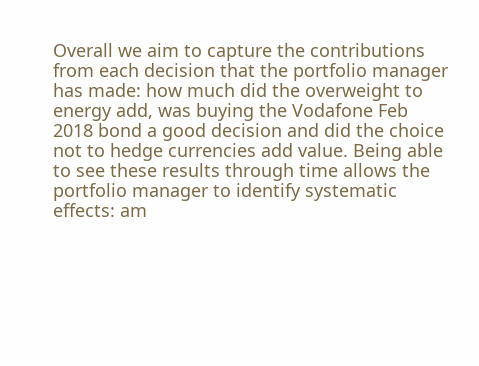Overall we aim to capture the contributions from each decision that the portfolio manager has made: how much did the overweight to energy add, was buying the Vodafone Feb 2018 bond a good decision and did the choice not to hedge currencies add value. Being able to see these results through time allows the portfolio manager to identify systematic effects: am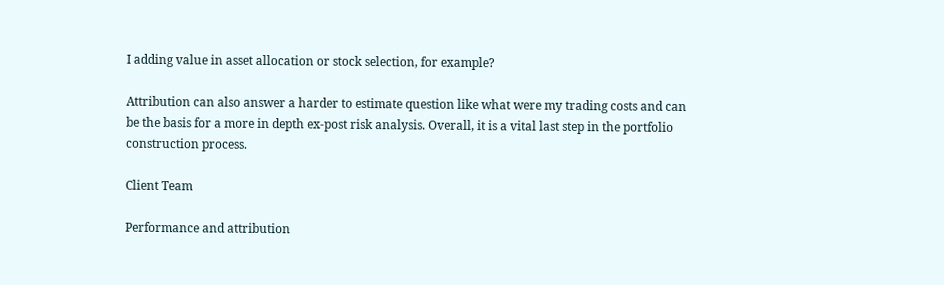I adding value in asset allocation or stock selection, for example?

Attribution can also answer a harder to estimate question like what were my trading costs and can be the basis for a more in depth ex-post risk analysis. Overall, it is a vital last step in the portfolio construction process.

Client Team

Performance and attribution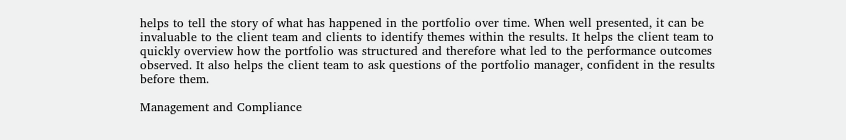helps to tell the story of what has happened in the portfolio over time. When well presented, it can be invaluable to the client team and clients to identify themes within the results. It helps the client team to quickly overview how the portfolio was structured and therefore what led to the performance outcomes observed. It also helps the client team to ask questions of the portfolio manager, confident in the results before them.

Management and Compliance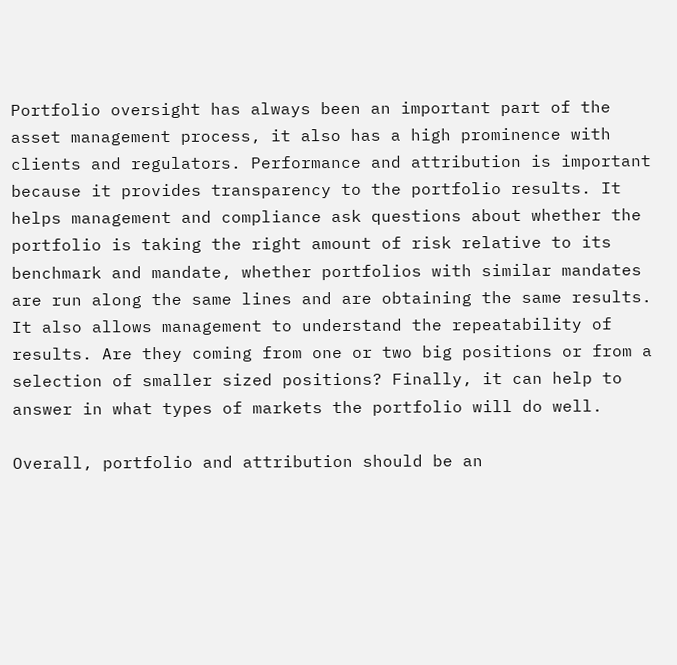Portfolio oversight has always been an important part of the asset management process, it also has a high prominence with clients and regulators. Performance and attribution is important because it provides transparency to the portfolio results. It helps management and compliance ask questions about whether the portfolio is taking the right amount of risk relative to its benchmark and mandate, whether portfolios with similar mandates are run along the same lines and are obtaining the same results. It also allows management to understand the repeatability of results. Are they coming from one or two big positions or from a selection of smaller sized positions? Finally, it can help to answer in what types of markets the portfolio will do well.

Overall, portfolio and attribution should be an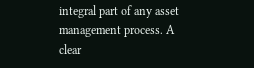integral part of any asset management process. A clear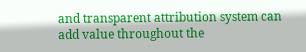and transparent attribution system can add value throughout the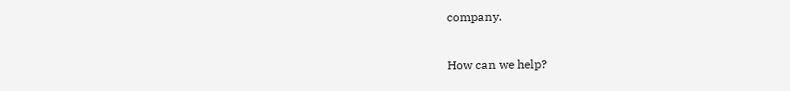company.

How can we help?